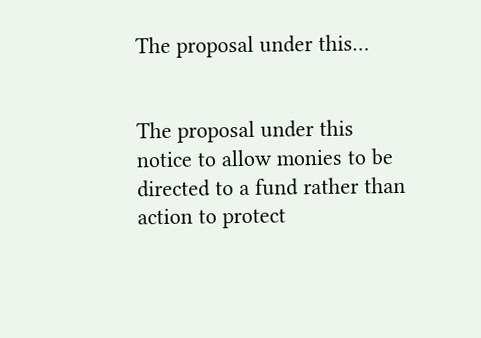The proposal under this…


The proposal under this notice to allow monies to be directed to a fund rather than action to protect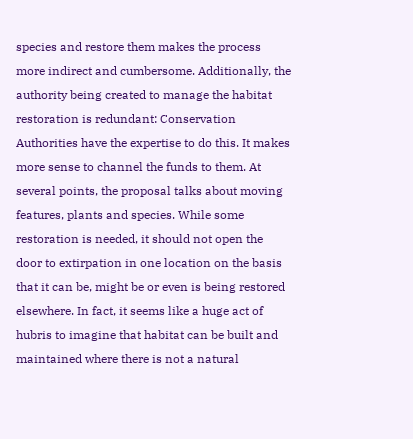species and restore them makes the process more indirect and cumbersome. Additionally, the authority being created to manage the habitat restoration is redundant: Conservation Authorities have the expertise to do this. It makes more sense to channel the funds to them. At several points, the proposal talks about moving features, plants and species. While some restoration is needed, it should not open the door to extirpation in one location on the basis that it can be, might be or even is being restored elsewhere. In fact, it seems like a huge act of hubris to imagine that habitat can be built and maintained where there is not a natural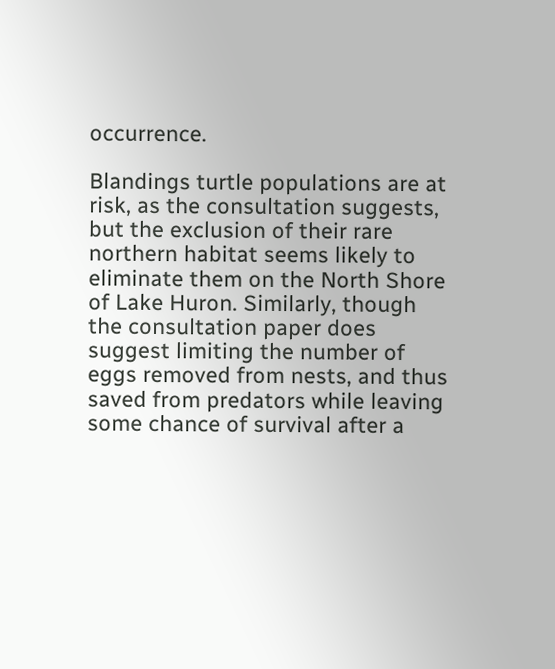occurrence.

Blandings turtle populations are at risk, as the consultation suggests, but the exclusion of their rare northern habitat seems likely to eliminate them on the North Shore of Lake Huron. Similarly, though the consultation paper does suggest limiting the number of eggs removed from nests, and thus saved from predators while leaving some chance of survival after a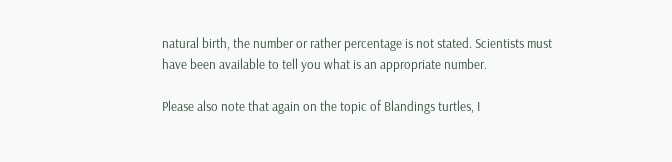natural birth, the number or rather percentage is not stated. Scientists must have been available to tell you what is an appropriate number.

Please also note that again on the topic of Blandings turtles, I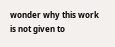wonder why this work is not given to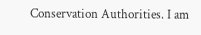Conservation Authorities. I am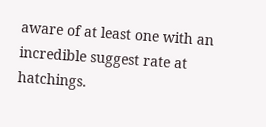aware of at least one with an incredible suggest rate at hatchings.